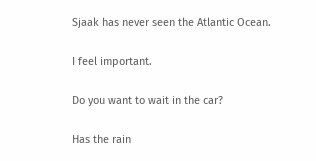Sjaak has never seen the Atlantic Ocean.

I feel important.

Do you want to wait in the car?

Has the rain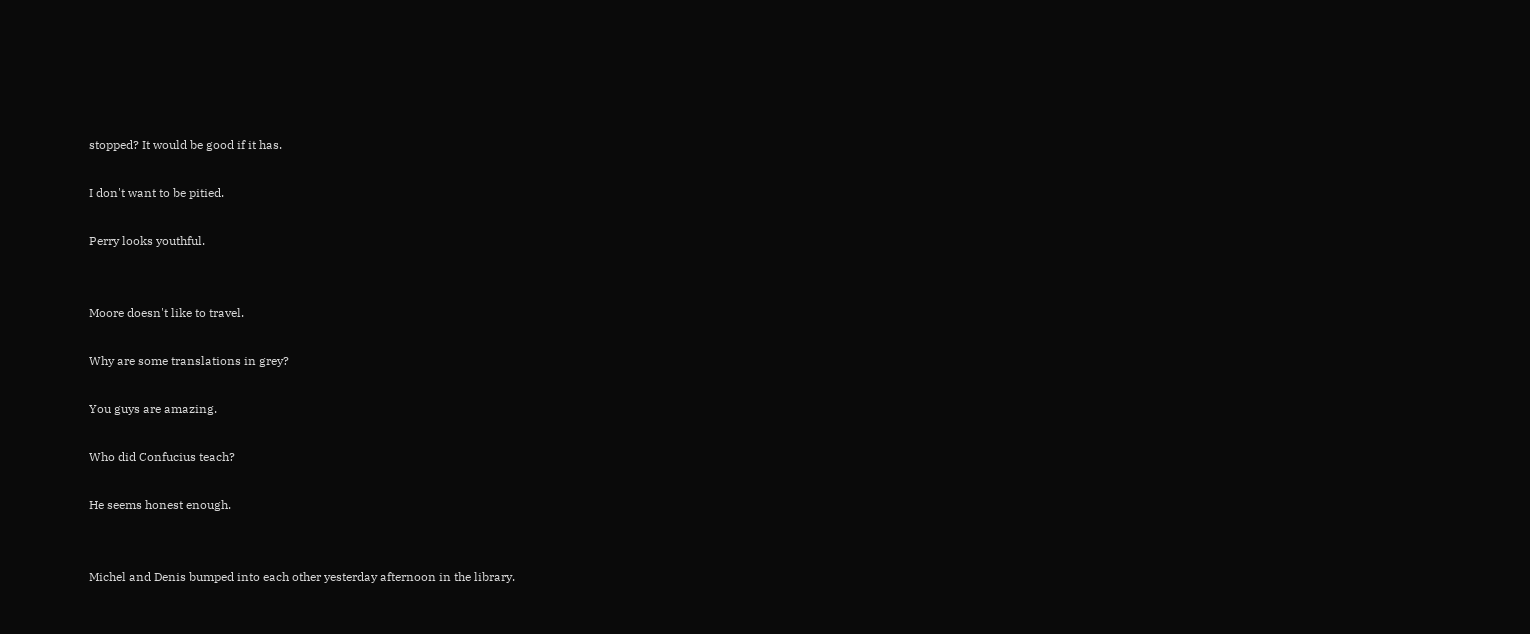stopped? It would be good if it has.

I don't want to be pitied.

Perry looks youthful.


Moore doesn't like to travel.

Why are some translations in grey?

You guys are amazing.

Who did Confucius teach?

He seems honest enough.


Michel and Denis bumped into each other yesterday afternoon in the library.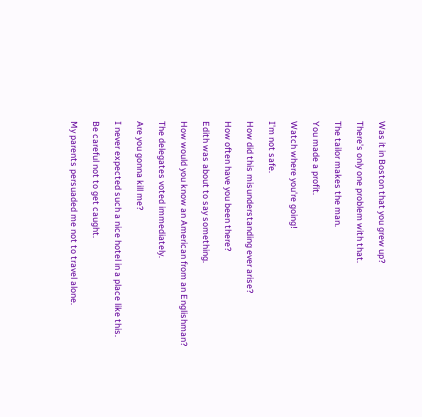Was it in Boston that you grew up?

There's only one problem with that.

The tailor makes the man.

You made a profit.

Watch where you're going!

I'm not safe.

How did this misunderstanding ever arise?

How often have you been there?

Edith was about to say something.

How would you know an American from an Englishman?

The delegates voted immediately.

Are you gonna kill me?

I never expected such a nice hotel in a place like this.

Be careful not to get caught.

My parents persuaded me not to travel alone.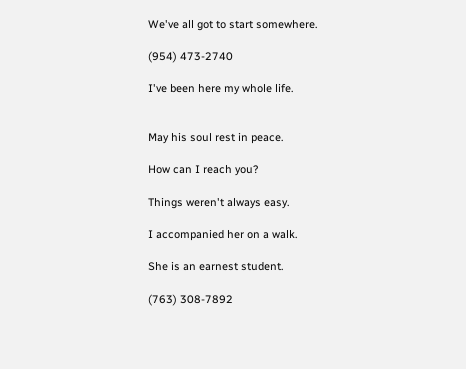We've all got to start somewhere.

(954) 473-2740

I've been here my whole life.


May his soul rest in peace.

How can I reach you?

Things weren't always easy.

I accompanied her on a walk.

She is an earnest student.

(763) 308-7892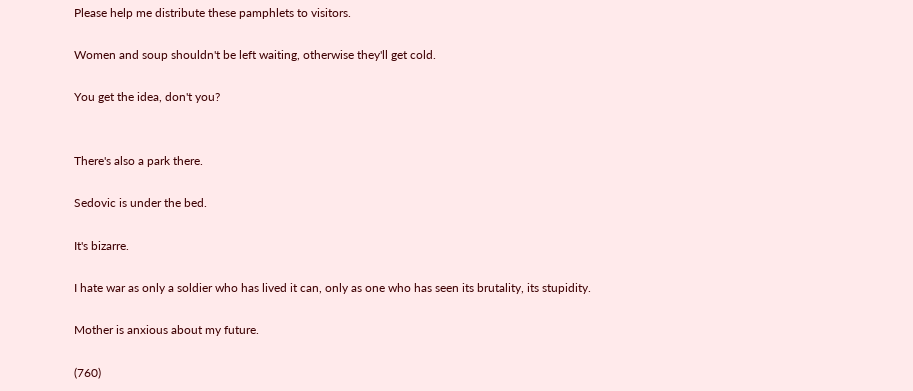Please help me distribute these pamphlets to visitors.

Women and soup shouldn't be left waiting, otherwise they'll get cold.

You get the idea, don't you?


There's also a park there.

Sedovic is under the bed.

It's bizarre.

I hate war as only a soldier who has lived it can, only as one who has seen its brutality, its stupidity.

Mother is anxious about my future.

(760)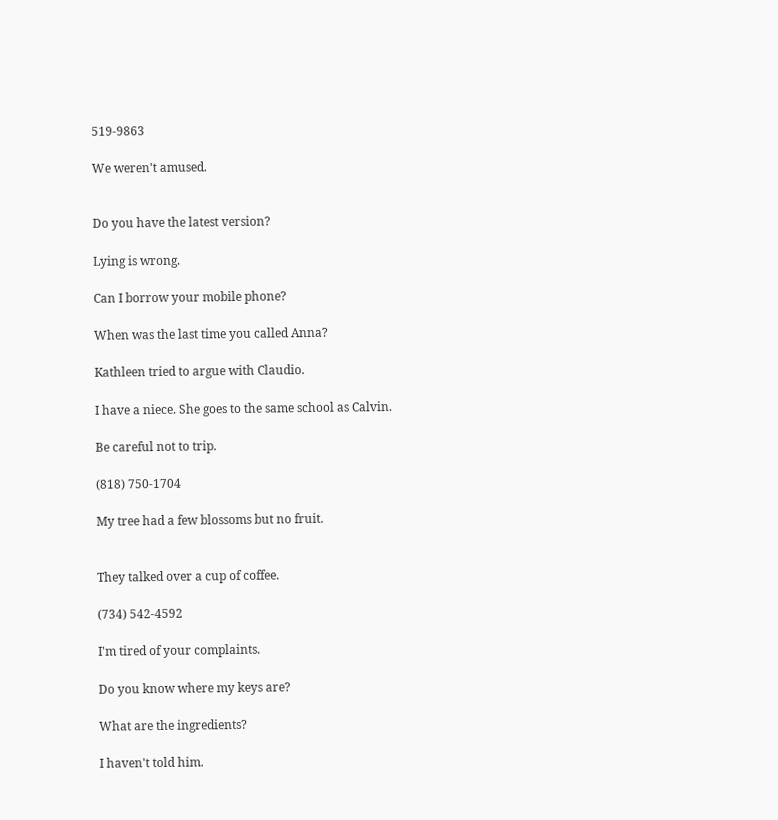519-9863

We weren't amused.


Do you have the latest version?

Lying is wrong.

Can I borrow your mobile phone?

When was the last time you called Anna?

Kathleen tried to argue with Claudio.

I have a niece. She goes to the same school as Calvin.

Be careful not to trip.

(818) 750-1704

My tree had a few blossoms but no fruit.


They talked over a cup of coffee.

(734) 542-4592

I'm tired of your complaints.

Do you know where my keys are?

What are the ingredients?

I haven't told him.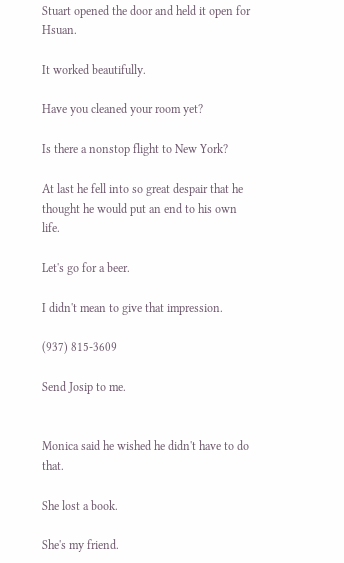Stuart opened the door and held it open for Hsuan.

It worked beautifully.

Have you cleaned your room yet?

Is there a nonstop flight to New York?

At last he fell into so great despair that he thought he would put an end to his own life.

Let's go for a beer.

I didn't mean to give that impression.

(937) 815-3609

Send Josip to me.


Monica said he wished he didn't have to do that.

She lost a book.

She's my friend.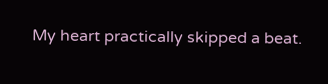My heart practically skipped a beat.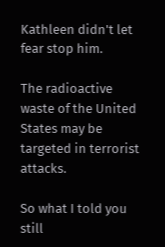Kathleen didn't let fear stop him.

The radioactive waste of the United States may be targeted in terrorist attacks.

So what I told you still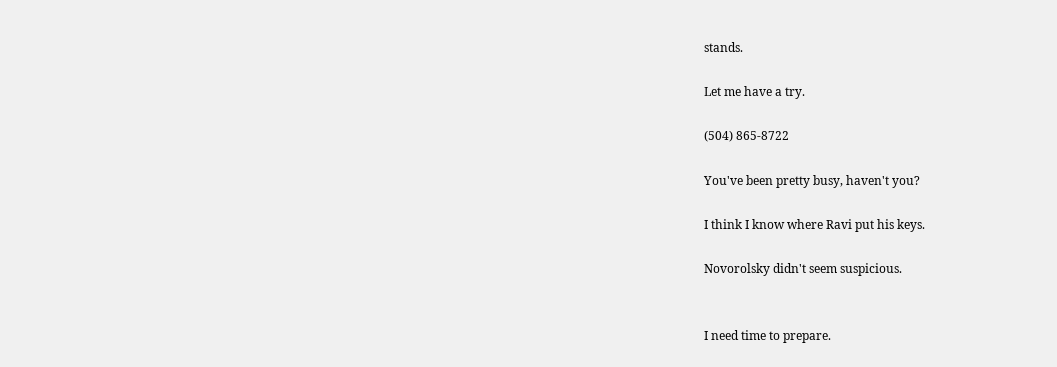stands.

Let me have a try.

(504) 865-8722

You've been pretty busy, haven't you?

I think I know where Ravi put his keys.

Novorolsky didn't seem suspicious.


I need time to prepare.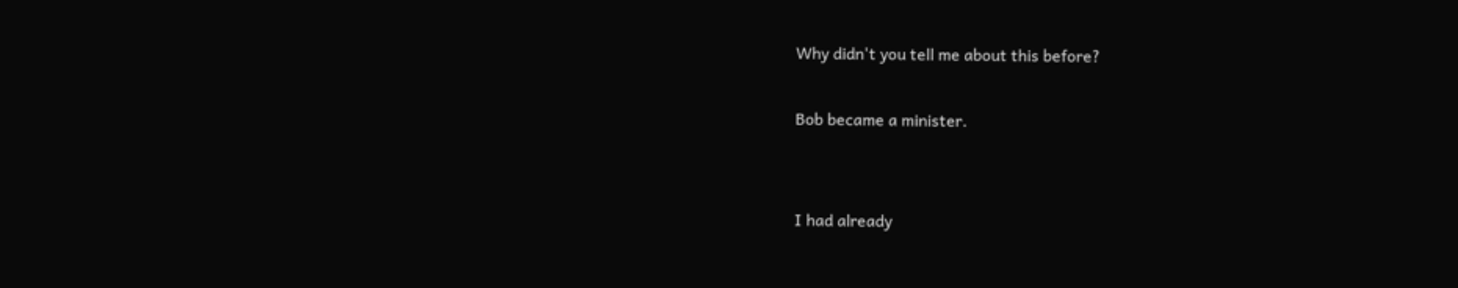Why didn't you tell me about this before?

Bob became a minister.


I had already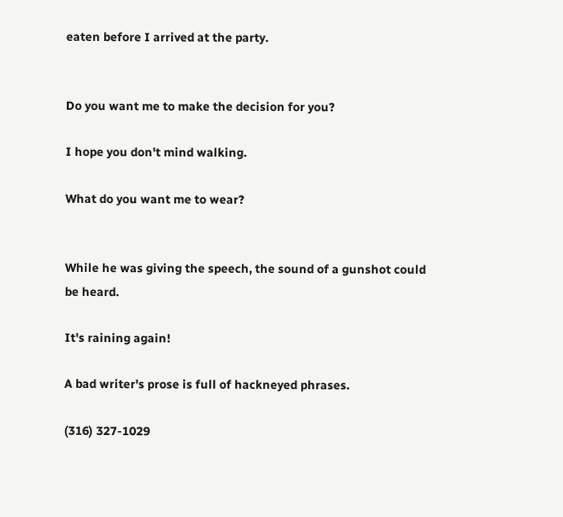eaten before I arrived at the party.


Do you want me to make the decision for you?

I hope you don't mind walking.

What do you want me to wear?


While he was giving the speech, the sound of a gunshot could be heard.

It's raining again!

A bad writer's prose is full of hackneyed phrases.

(316) 327-1029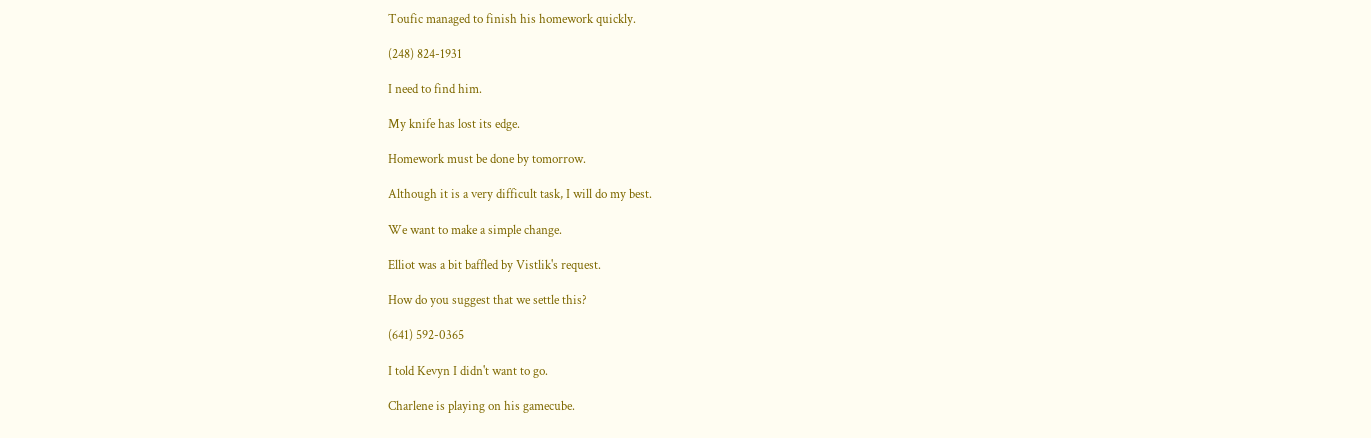Toufic managed to finish his homework quickly.

(248) 824-1931

I need to find him.

My knife has lost its edge.

Homework must be done by tomorrow.

Although it is a very difficult task, I will do my best.

We want to make a simple change.

Elliot was a bit baffled by Vistlik's request.

How do you suggest that we settle this?

(641) 592-0365

I told Kevyn I didn't want to go.

Charlene is playing on his gamecube.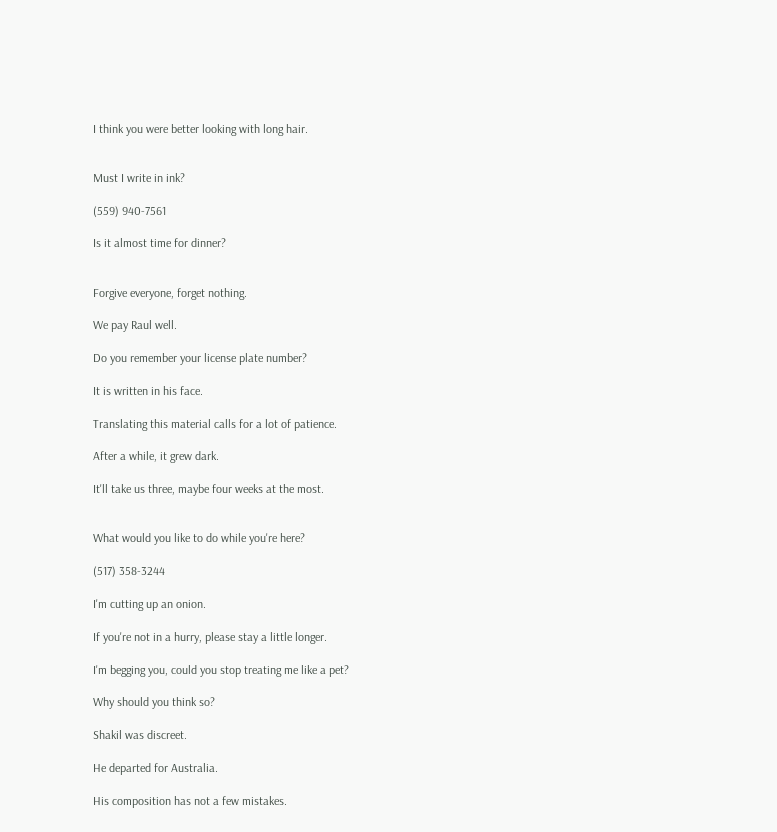I think you were better looking with long hair.


Must I write in ink?

(559) 940-7561

Is it almost time for dinner?


Forgive everyone, forget nothing.

We pay Raul well.

Do you remember your license plate number?

It is written in his face.

Translating this material calls for a lot of patience.

After a while, it grew dark.

It'll take us three, maybe four weeks at the most.


What would you like to do while you're here?

(517) 358-3244

I'm cutting up an onion.

If you're not in a hurry, please stay a little longer.

I'm begging you, could you stop treating me like a pet?

Why should you think so?

Shakil was discreet.

He departed for Australia.

His composition has not a few mistakes.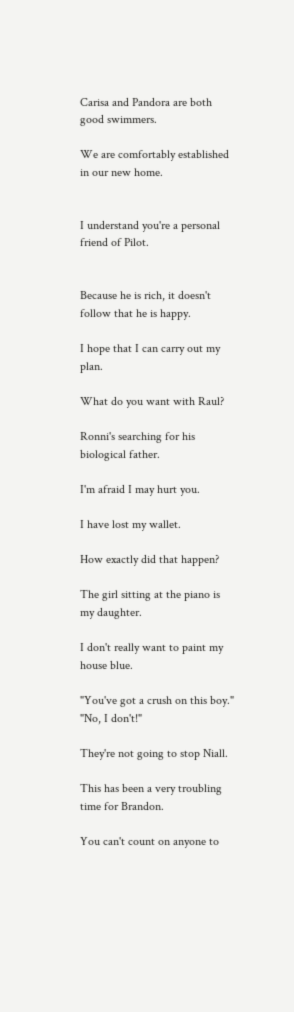Carisa and Pandora are both good swimmers.

We are comfortably established in our new home.


I understand you're a personal friend of Pilot.


Because he is rich, it doesn't follow that he is happy.

I hope that I can carry out my plan.

What do you want with Raul?

Ronni's searching for his biological father.

I'm afraid I may hurt you.

I have lost my wallet.

How exactly did that happen?

The girl sitting at the piano is my daughter.

I don't really want to paint my house blue.

"You've got a crush on this boy." "No, I don't!"

They're not going to stop Niall.

This has been a very troubling time for Brandon.

You can't count on anyone to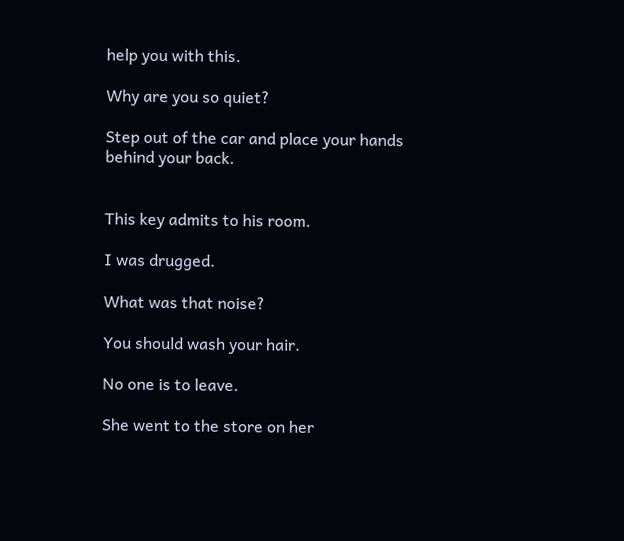help you with this.

Why are you so quiet?

Step out of the car and place your hands behind your back.


This key admits to his room.

I was drugged.

What was that noise?

You should wash your hair.

No one is to leave.

She went to the store on her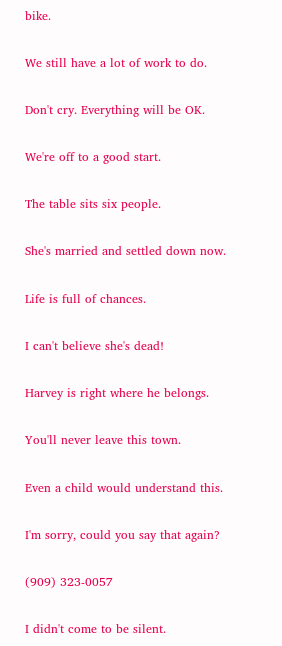bike.

We still have a lot of work to do.

Don't cry. Everything will be OK.

We're off to a good start.

The table sits six people.

She's married and settled down now.

Life is full of chances.

I can't believe she's dead!

Harvey is right where he belongs.

You'll never leave this town.

Even a child would understand this.

I'm sorry, could you say that again?

(909) 323-0057

I didn't come to be silent.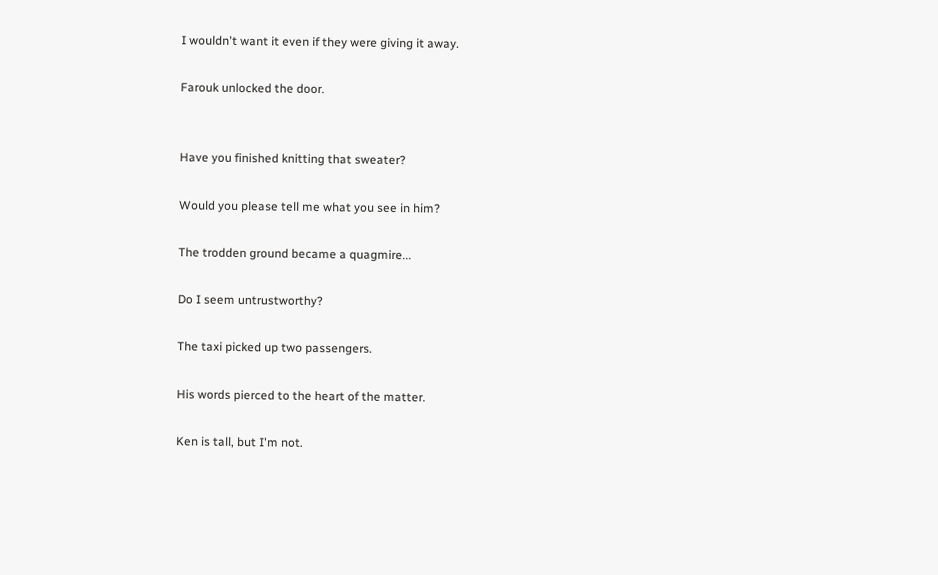I wouldn't want it even if they were giving it away.

Farouk unlocked the door.


Have you finished knitting that sweater?

Would you please tell me what you see in him?

The trodden ground became a quagmire...

Do I seem untrustworthy?

The taxi picked up two passengers.

His words pierced to the heart of the matter.

Ken is tall, but I'm not.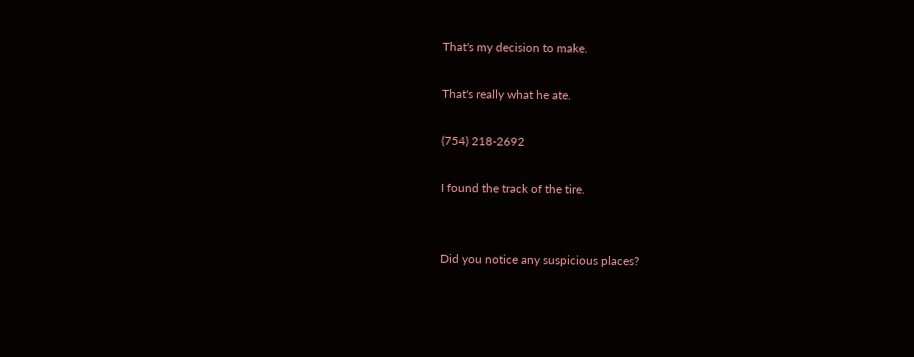That's my decision to make.

That's really what he ate.

(754) 218-2692

I found the track of the tire.


Did you notice any suspicious places?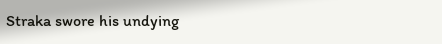Straka swore his undying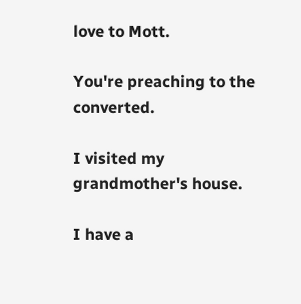love to Mott.

You're preaching to the converted.

I visited my grandmother's house.

I have a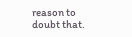reason to doubt that.